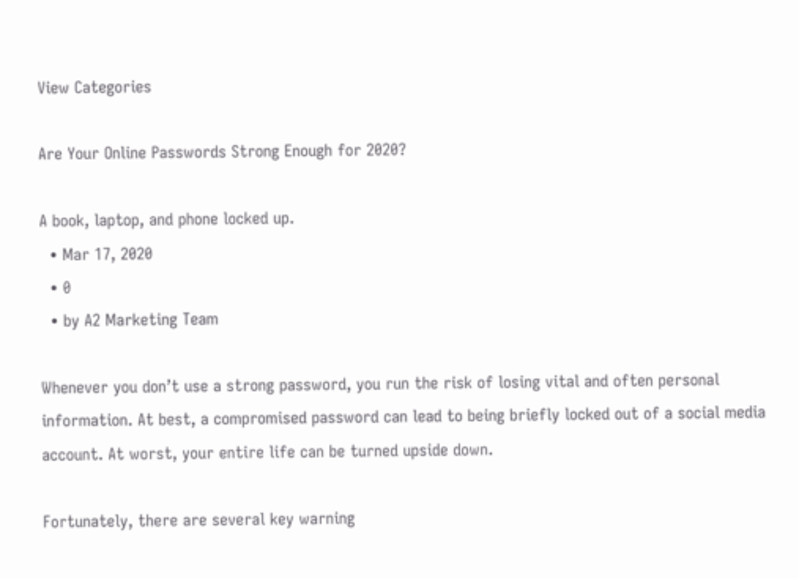View Categories

Are Your Online Passwords Strong Enough for 2020?

A book, laptop, and phone locked up.
  • Mar 17, 2020
  • 0
  • by A2 Marketing Team

Whenever you don’t use a strong password, you run the risk of losing vital and often personal information. At best, a compromised password can lead to being briefly locked out of a social media account. At worst, your entire life can be turned upside down.

Fortunately, there are several key warning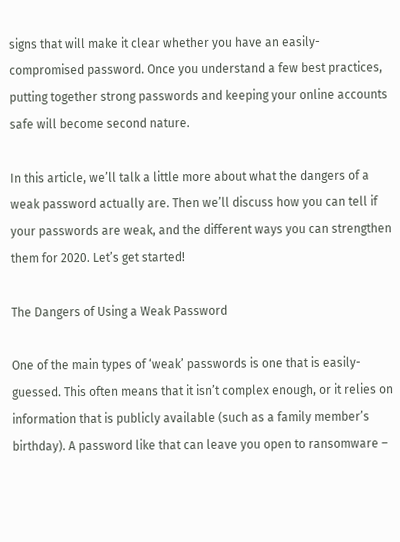signs that will make it clear whether you have an easily-compromised password. Once you understand a few best practices, putting together strong passwords and keeping your online accounts safe will become second nature.

In this article, we’ll talk a little more about what the dangers of a weak password actually are. Then we’ll discuss how you can tell if your passwords are weak, and the different ways you can strengthen them for 2020. Let’s get started!

The Dangers of Using a Weak Password

One of the main types of ‘weak’ passwords is one that is easily-guessed. This often means that it isn’t complex enough, or it relies on information that is publicly available (such as a family member’s birthday). A password like that can leave you open to ransomware –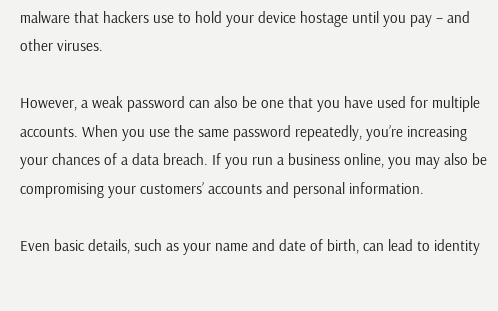malware that hackers use to hold your device hostage until you pay – and other viruses.

However, a weak password can also be one that you have used for multiple accounts. When you use the same password repeatedly, you’re increasing your chances of a data breach. If you run a business online, you may also be compromising your customers’ accounts and personal information.

Even basic details, such as your name and date of birth, can lead to identity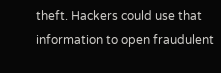theft. Hackers could use that information to open fraudulent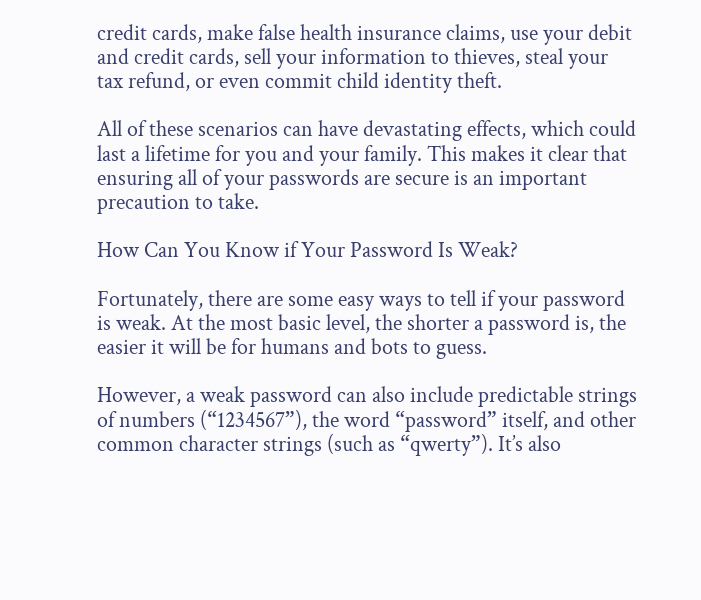credit cards, make false health insurance claims, use your debit and credit cards, sell your information to thieves, steal your tax refund, or even commit child identity theft.

All of these scenarios can have devastating effects, which could last a lifetime for you and your family. This makes it clear that ensuring all of your passwords are secure is an important precaution to take.

How Can You Know if Your Password Is Weak?

Fortunately, there are some easy ways to tell if your password is weak. At the most basic level, the shorter a password is, the easier it will be for humans and bots to guess.

However, a weak password can also include predictable strings of numbers (“1234567”), the word “password” itself, and other common character strings (such as “qwerty”). It’s also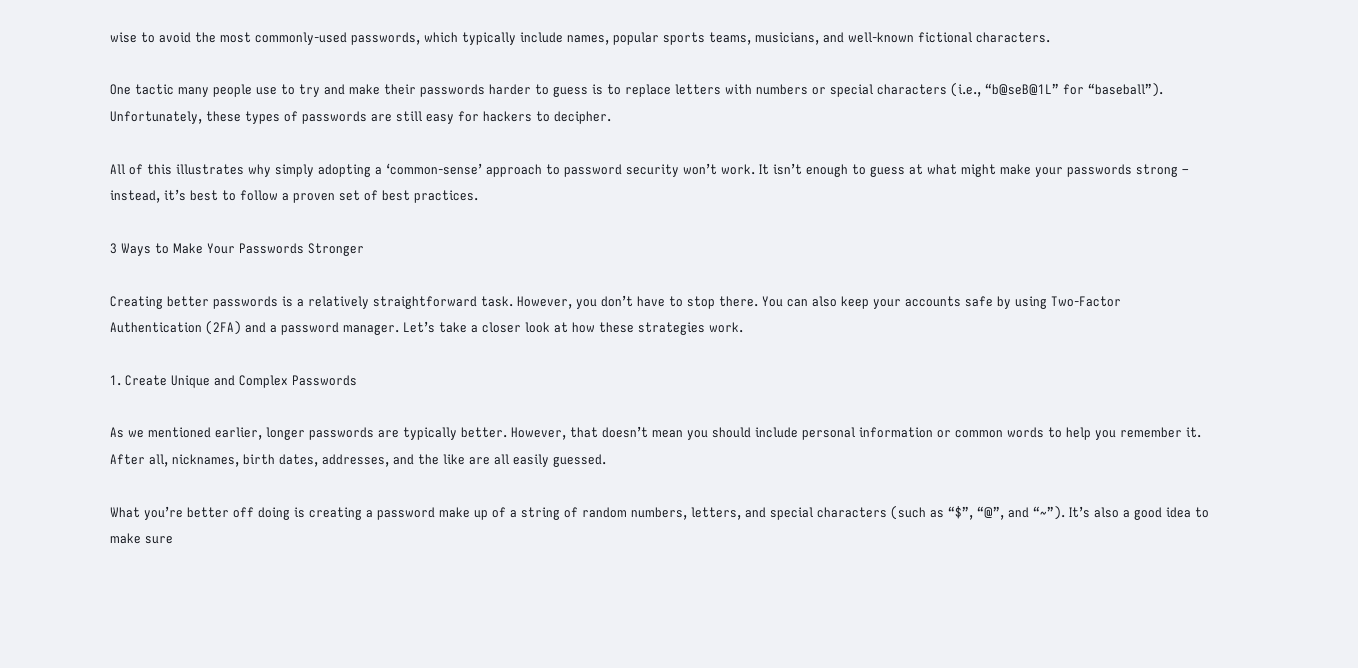wise to avoid the most commonly-used passwords, which typically include names, popular sports teams, musicians, and well-known fictional characters.

One tactic many people use to try and make their passwords harder to guess is to replace letters with numbers or special characters (i.e., “b@seB@1L” for “baseball”). Unfortunately, these types of passwords are still easy for hackers to decipher.

All of this illustrates why simply adopting a ‘common-sense’ approach to password security won’t work. It isn’t enough to guess at what might make your passwords strong – instead, it’s best to follow a proven set of best practices.

3 Ways to Make Your Passwords Stronger

Creating better passwords is a relatively straightforward task. However, you don’t have to stop there. You can also keep your accounts safe by using Two-Factor Authentication (2FA) and a password manager. Let’s take a closer look at how these strategies work.

1. Create Unique and Complex Passwords

As we mentioned earlier, longer passwords are typically better. However, that doesn’t mean you should include personal information or common words to help you remember it. After all, nicknames, birth dates, addresses, and the like are all easily guessed.

What you’re better off doing is creating a password make up of a string of random numbers, letters, and special characters (such as “$”, “@”, and “~”). It’s also a good idea to make sure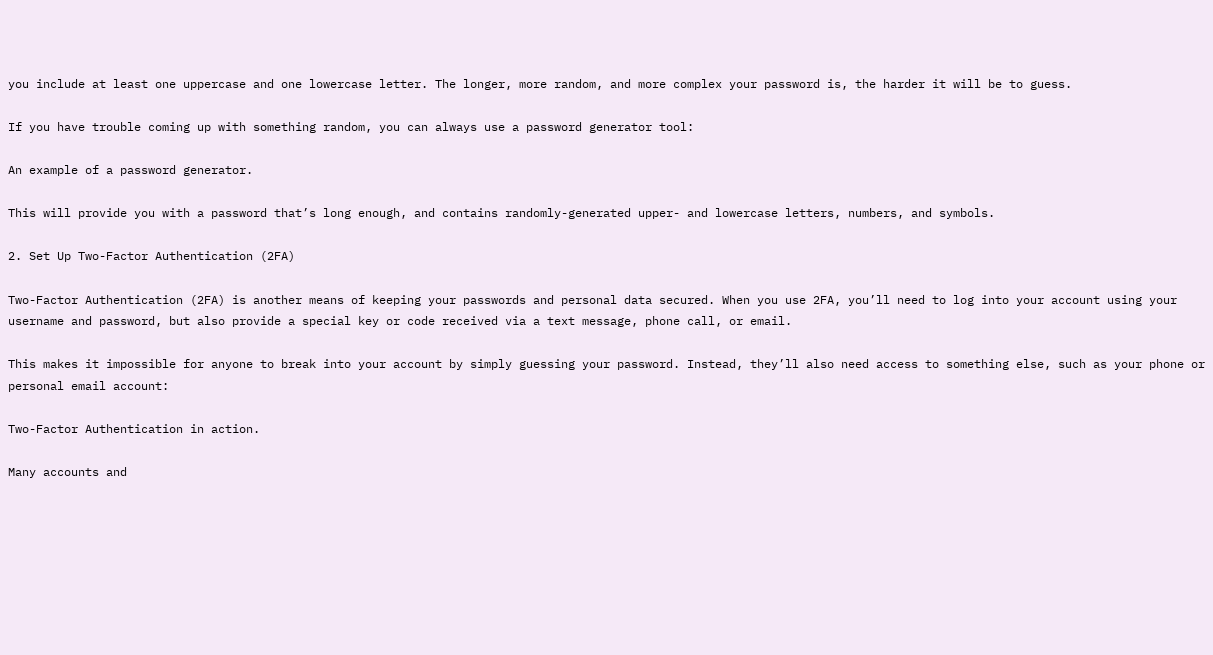you include at least one uppercase and one lowercase letter. The longer, more random, and more complex your password is, the harder it will be to guess.

If you have trouble coming up with something random, you can always use a password generator tool:

An example of a password generator.

This will provide you with a password that’s long enough, and contains randomly-generated upper- and lowercase letters, numbers, and symbols.

2. Set Up Two-Factor Authentication (2FA)

Two-Factor Authentication (2FA) is another means of keeping your passwords and personal data secured. When you use 2FA, you’ll need to log into your account using your username and password, but also provide a special key or code received via a text message, phone call, or email.

This makes it impossible for anyone to break into your account by simply guessing your password. Instead, they’ll also need access to something else, such as your phone or personal email account:

Two-Factor Authentication in action.

Many accounts and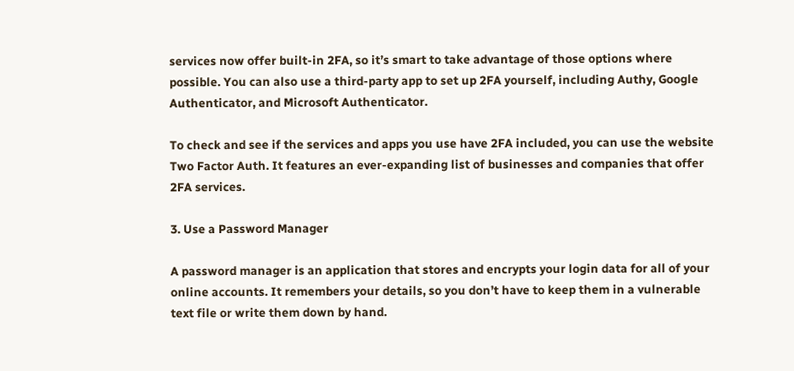services now offer built-in 2FA, so it’s smart to take advantage of those options where possible. You can also use a third-party app to set up 2FA yourself, including Authy, Google Authenticator, and Microsoft Authenticator.

To check and see if the services and apps you use have 2FA included, you can use the website Two Factor Auth. It features an ever-expanding list of businesses and companies that offer 2FA services.

3. Use a Password Manager

A password manager is an application that stores and encrypts your login data for all of your online accounts. It remembers your details, so you don’t have to keep them in a vulnerable text file or write them down by hand.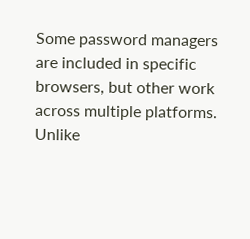Some password managers are included in specific browsers, but other work across multiple platforms. Unlike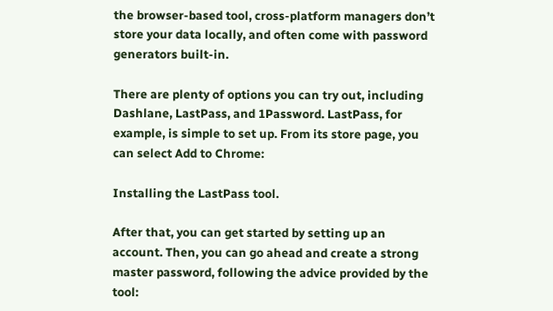the browser-based tool, cross-platform managers don’t store your data locally, and often come with password generators built-in.

There are plenty of options you can try out, including Dashlane, LastPass, and 1Password. LastPass, for example, is simple to set up. From its store page, you can select Add to Chrome:

Installing the LastPass tool.

After that, you can get started by setting up an account. Then, you can go ahead and create a strong master password, following the advice provided by the tool: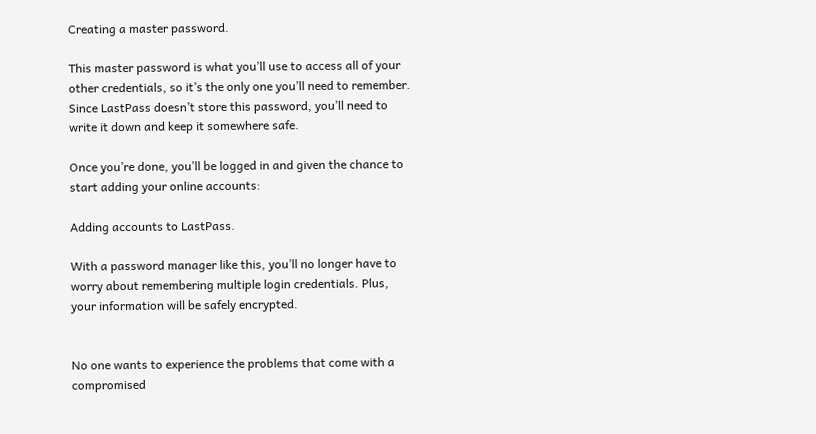Creating a master password.

This master password is what you’ll use to access all of your other credentials, so it’s the only one you’ll need to remember. Since LastPass doesn’t store this password, you’ll need to write it down and keep it somewhere safe.

Once you’re done, you’ll be logged in and given the chance to start adding your online accounts:

Adding accounts to LastPass.

With a password manager like this, you’ll no longer have to worry about remembering multiple login credentials. Plus, your information will be safely encrypted.


No one wants to experience the problems that come with a compromised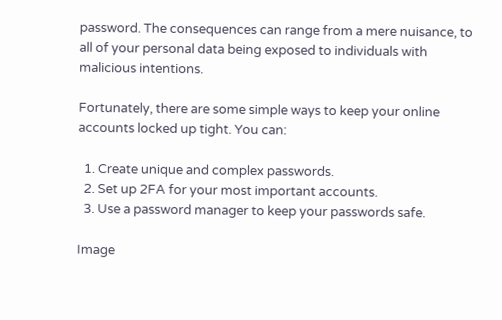password. The consequences can range from a mere nuisance, to all of your personal data being exposed to individuals with malicious intentions.

Fortunately, there are some simple ways to keep your online accounts locked up tight. You can:

  1. Create unique and complex passwords.
  2. Set up 2FA for your most important accounts.
  3. Use a password manager to keep your passwords safe.

Image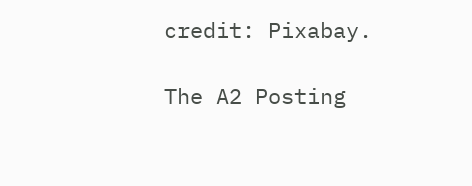credit: Pixabay.

The A2 Posting